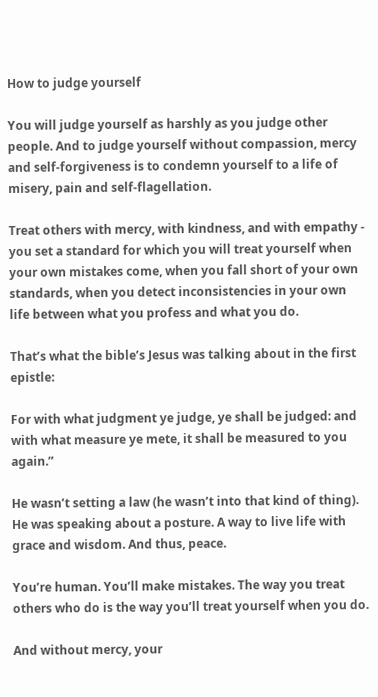How to judge yourself

You will judge yourself as harshly as you judge other people. And to judge yourself without compassion, mercy and self-forgiveness is to condemn yourself to a life of misery, pain and self-flagellation.

Treat others with mercy, with kindness, and with empathy - you set a standard for which you will treat yourself when your own mistakes come, when you fall short of your own standards, when you detect inconsistencies in your own life between what you profess and what you do.

That’s what the bible’s Jesus was talking about in the first epistle:

For with what judgment ye judge, ye shall be judged: and with what measure ye mete, it shall be measured to you again.”

He wasn’t setting a law (he wasn’t into that kind of thing). He was speaking about a posture. A way to live life with grace and wisdom. And thus, peace.

You’re human. You’ll make mistakes. The way you treat others who do is the way you’ll treat yourself when you do.

And without mercy, your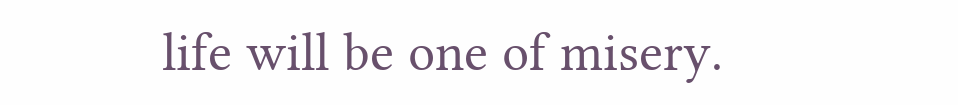life will be one of misery.